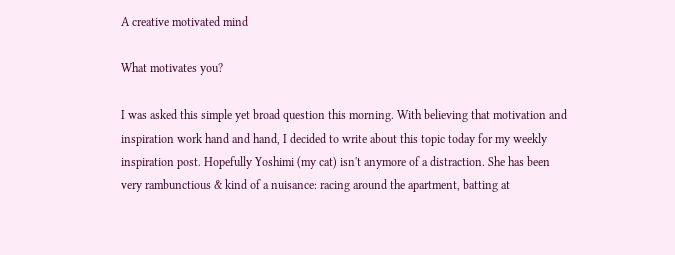A creative motivated mind

What motivates you?

I was asked this simple yet broad question this morning. With believing that motivation and inspiration work hand and hand, I decided to write about this topic today for my weekly inspiration post. Hopefully Yoshimi (my cat) isn't anymore of a distraction. She has been very rambunctious & kind of a nuisance: racing around the apartment, batting at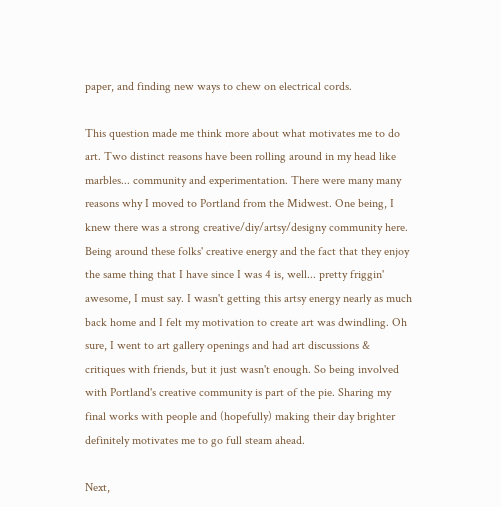paper, and finding new ways to chew on electrical cords.

This question made me think more about what motivates me to do art. Two distinct reasons have been rolling around in my head like marbles... community and experimentation. There were many many reasons why I moved to Portland from the Midwest. One being, I knew there was a strong creative/diy/artsy/designy community here. Being around these folks' creative energy and the fact that they enjoy the same thing that I have since I was 4 is, well... pretty friggin' awesome, I must say. I wasn't getting this artsy energy nearly as much back home and I felt my motivation to create art was dwindling. Oh sure, I went to art gallery openings and had art discussions & critiques with friends, but it just wasn't enough. So being involved with Portland's creative community is part of the pie. Sharing my final works with people and (hopefully) making their day brighter definitely motivates me to go full steam ahead.

Next,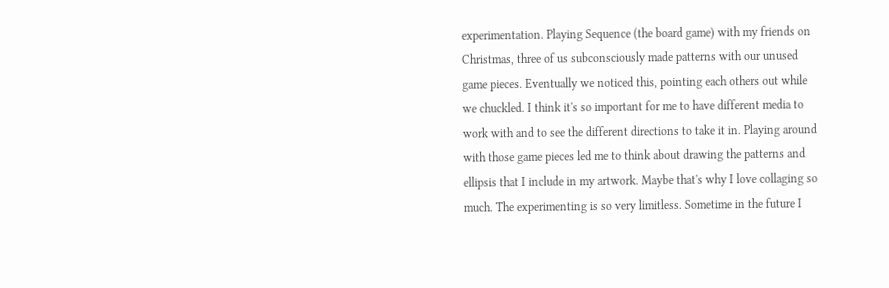experimentation. Playing Sequence (the board game) with my friends on Christmas, three of us subconsciously made patterns with our unused game pieces. Eventually we noticed this, pointing each others out while we chuckled. I think it's so important for me to have different media to work with and to see the different directions to take it in. Playing around with those game pieces led me to think about drawing the patterns and ellipsis that I include in my artwork. Maybe that's why I love collaging so much. The experimenting is so very limitless. Sometime in the future I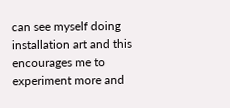can see myself doing installation art and this encourages me to experiment more and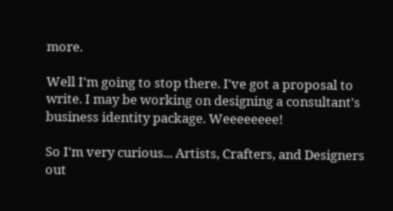more.

Well I'm going to stop there. I've got a proposal to write. I may be working on designing a consultant's business identity package. Weeeeeeee!

So I'm very curious... Artists, Crafters, and Designers out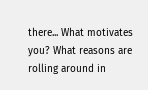there... What motivates you? What reasons are rolling around in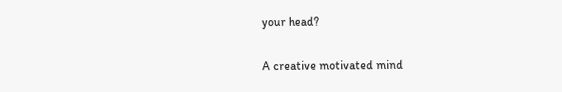your head?

A creative motivated mind